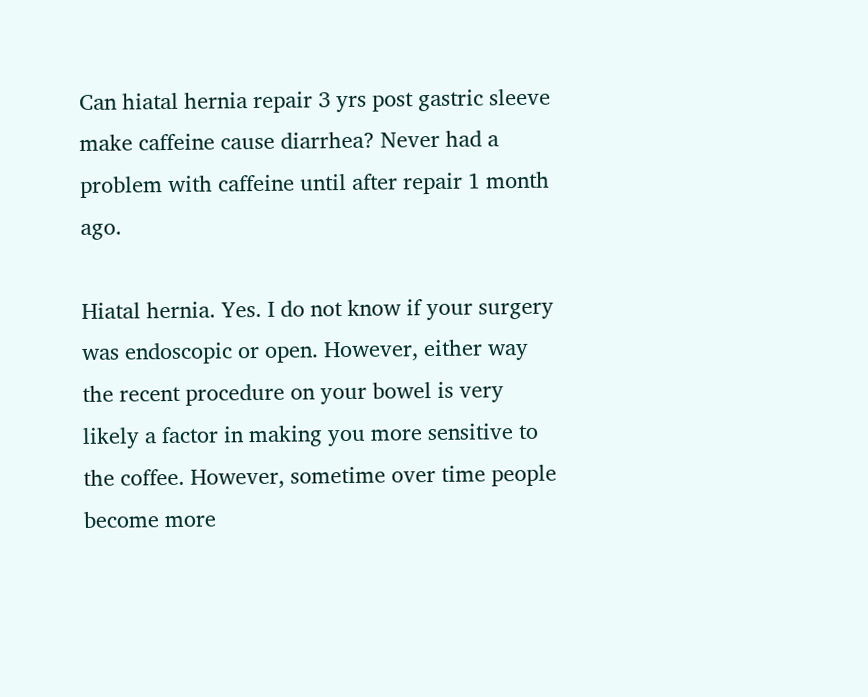Can hiatal hernia repair 3 yrs post gastric sleeve make caffeine cause diarrhea? Never had a problem with caffeine until after repair 1 month ago.

Hiatal hernia. Yes. I do not know if your surgery was endoscopic or open. However, either way the recent procedure on your bowel is very likely a factor in making you more sensitive to the coffee. However, sometime over time people become more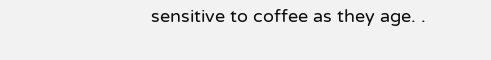sensitive to coffee as they age. .